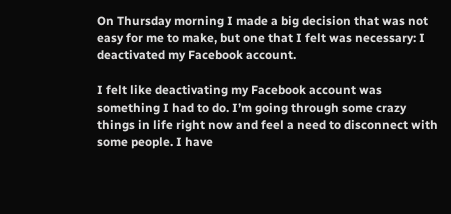On Thursday morning I made a big decision that was not easy for me to make, but one that I felt was necessary: I deactivated my Facebook account.

I felt like deactivating my Facebook account was something I had to do. I’m going through some crazy things in life right now and feel a need to disconnect with some people. I have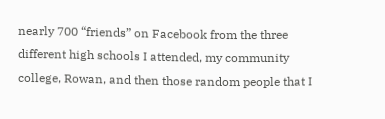nearly 700 “friends” on Facebook from the three different high schools I attended, my community college, Rowan, and then those random people that I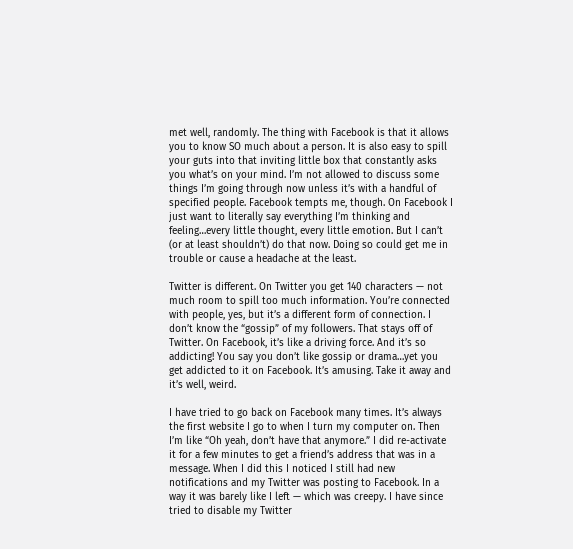met well, randomly. The thing with Facebook is that it allows you to know SO much about a person. It is also easy to spill your guts into that inviting little box that constantly asks you what’s on your mind. I’m not allowed to discuss some things I’m going through now unless it’s with a handful of specified people. Facebook tempts me, though. On Facebook I just want to literally say everything I’m thinking and feeling…every little thought, every little emotion. But I can’t (or at least shouldn’t) do that now. Doing so could get me in trouble or cause a headache at the least.

Twitter is different. On Twitter you get 140 characters — not much room to spill too much information. You’re connected with people, yes, but it’s a different form of connection. I don’t know the “gossip” of my followers. That stays off of Twitter. On Facebook, it’s like a driving force. And it’s so addicting! You say you don’t like gossip or drama…yet you get addicted to it on Facebook. It’s amusing. Take it away and it’s well, weird.

I have tried to go back on Facebook many times. It’s always the first website I go to when I turn my computer on. Then I’m like “Oh yeah, don’t have that anymore.” I did re-activate it for a few minutes to get a friend’s address that was in a message. When I did this I noticed I still had new notifications and my Twitter was posting to Facebook. In a way it was barely like I left — which was creepy. I have since tried to disable my Twitter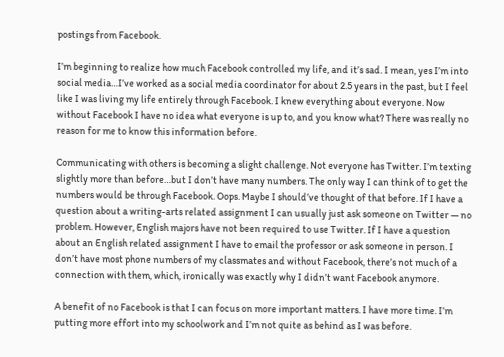postings from Facebook.

I’m beginning to realize how much Facebook controlled my life, and it’s sad. I mean, yes I’m into social media…I’ve worked as a social media coordinator for about 2.5 years in the past, but I feel like I was living my life entirely through Facebook. I knew everything about everyone. Now without Facebook I have no idea what everyone is up to, and you know what? There was really no reason for me to know this information before.

Communicating with others is becoming a slight challenge. Not everyone has Twitter. I’m texting slightly more than before…but I don’t have many numbers. The only way I can think of to get the numbers would be through Facebook. Oops. Maybe I should’ve thought of that before. If I have a question about a writing-arts related assignment I can usually just ask someone on Twitter — no problem. However, English majors have not been required to use Twitter. If I have a question about an English related assignment I have to email the professor or ask someone in person. I don’t have most phone numbers of my classmates and without Facebook, there’s not much of a connection with them, which, ironically was exactly why I didn’t want Facebook anymore.

A benefit of no Facebook is that I can focus on more important matters. I have more time. I’m putting more effort into my schoolwork and I’m not quite as behind as I was before.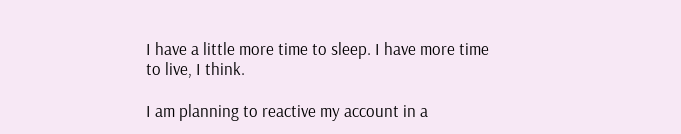I have a little more time to sleep. I have more time to live, I think.

I am planning to reactive my account in a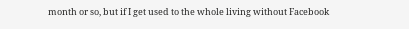month or so, but if I get used to the whole living without Facebook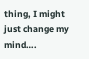thing, I might just change my mind….